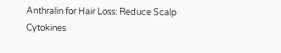Anthralin for Hair Loss: Reduce Scalp Cytokines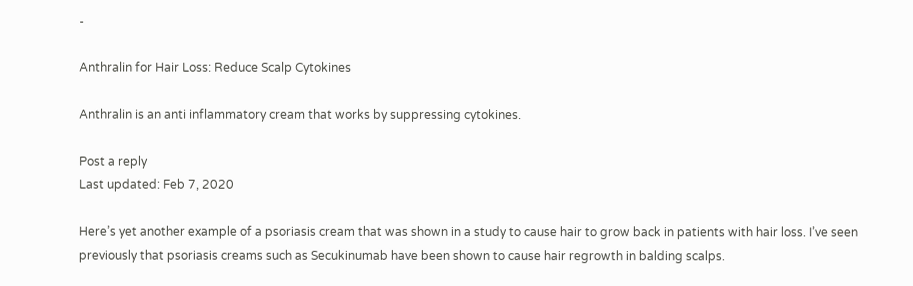-

Anthralin for Hair Loss: Reduce Scalp Cytokines

Anthralin is an anti inflammatory cream that works by suppressing cytokines.

Post a reply
Last updated: Feb 7, 2020

Here’s yet another example of a psoriasis cream that was shown in a study to cause hair to grow back in patients with hair loss. I’ve seen previously that psoriasis creams such as Secukinumab have been shown to cause hair regrowth in balding scalps.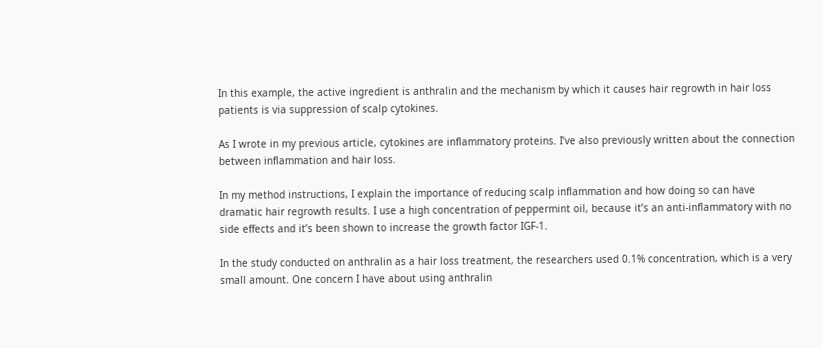In this example, the active ingredient is anthralin and the mechanism by which it causes hair regrowth in hair loss patients is via suppression of scalp cytokines.

As I wrote in my previous article, cytokines are inflammatory proteins. I’ve also previously written about the connection between inflammation and hair loss.

In my method instructions, I explain the importance of reducing scalp inflammation and how doing so can have dramatic hair regrowth results. I use a high concentration of peppermint oil, because it’s an anti-inflammatory with no side effects and it’s been shown to increase the growth factor IGF-1.

In the study conducted on anthralin as a hair loss treatment, the researchers used 0.1% concentration, which is a very small amount. One concern I have about using anthralin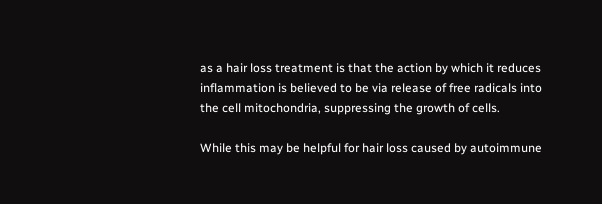as a hair loss treatment is that the action by which it reduces inflammation is believed to be via release of free radicals into the cell mitochondria, suppressing the growth of cells.

While this may be helpful for hair loss caused by autoimmune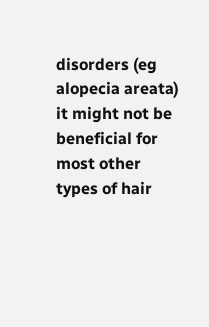disorders (eg alopecia areata) it might not be beneficial for most other types of hair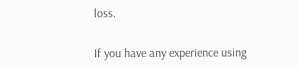loss.

If you have any experience using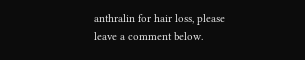anthralin for hair loss, please leave a comment below.